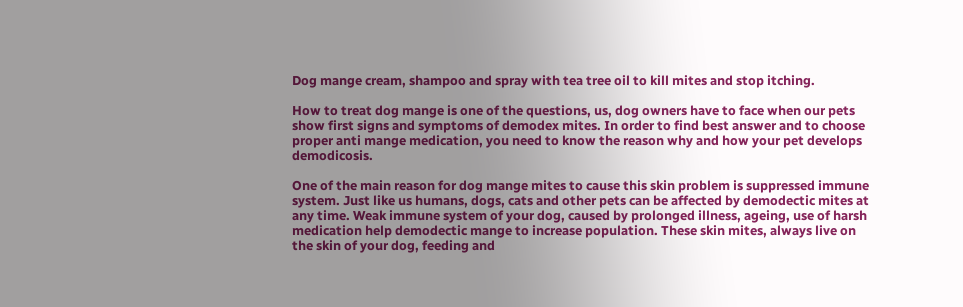Dog mange cream, shampoo and spray with tea tree oil to kill mites and stop itching.

How to treat dog mange is one of the questions, us, dog owners have to face when our pets show first signs and symptoms of demodex mites. In order to find best answer and to choose proper anti mange medication, you need to know the reason why and how your pet develops demodicosis.

One of the main reason for dog mange mites to cause this skin problem is suppressed immune system. Just like us humans, dogs, cats and other pets can be affected by demodectic mites at any time. Weak immune system of your dog, caused by prolonged illness, ageing, use of harsh medication help demodectic mange to increase population. These skin mites, always live on the skin of your dog, feeding and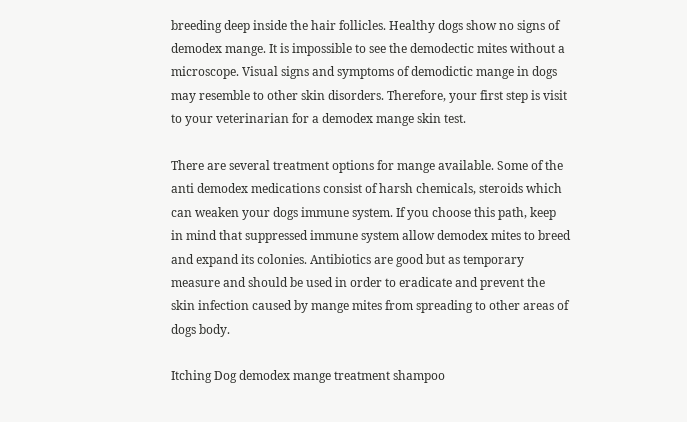breeding deep inside the hair follicles. Healthy dogs show no signs of demodex mange. It is impossible to see the demodectic mites without a microscope. Visual signs and symptoms of demodictic mange in dogs may resemble to other skin disorders. Therefore, your first step is visit to your veterinarian for a demodex mange skin test.

There are several treatment options for mange available. Some of the anti demodex medications consist of harsh chemicals, steroids which can weaken your dogs immune system. If you choose this path, keep in mind that suppressed immune system allow demodex mites to breed and expand its colonies. Antibiotics are good but as temporary measure and should be used in order to eradicate and prevent the skin infection caused by mange mites from spreading to other areas of dogs body.

Itching Dog demodex mange treatment shampoo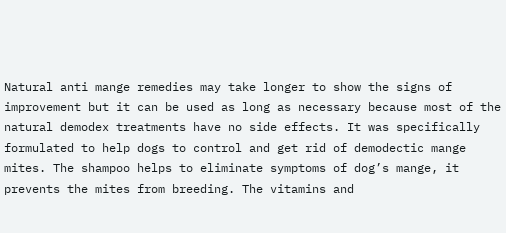Natural anti mange remedies may take longer to show the signs of improvement but it can be used as long as necessary because most of the natural demodex treatments have no side effects. It was specifically formulated to help dogs to control and get rid of demodectic mange mites. The shampoo helps to eliminate symptoms of dog’s mange, it prevents the mites from breeding. The vitamins and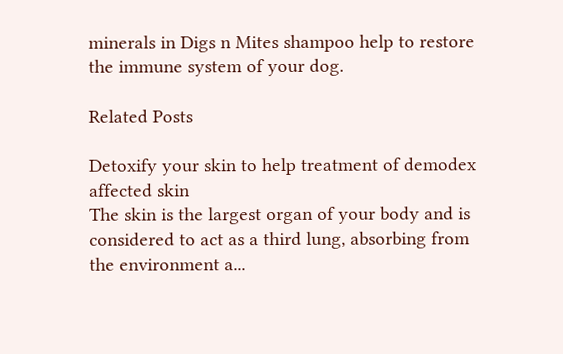minerals in Digs n Mites shampoo help to restore the immune system of your dog.

Related Posts

Detoxify your skin to help treatment of demodex affected skin
The skin is the largest organ of your body and is considered to act as a third lung, absorbing from the environment a...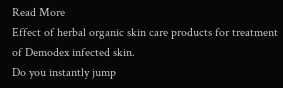Read More
Effect of herbal organic skin care products for treatment of Demodex infected skin.
Do you instantly jump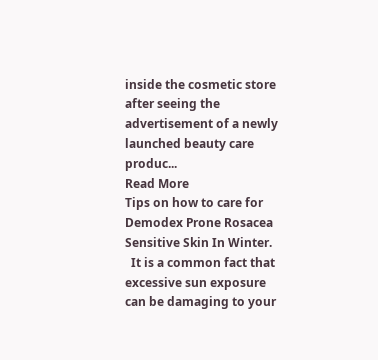inside the cosmetic store after seeing the advertisement of a newly launched beauty care produc...
Read More
Tips on how to care for Demodex Prone Rosacea Sensitive Skin In Winter.
  It is a common fact that excessive sun exposure can be damaging to your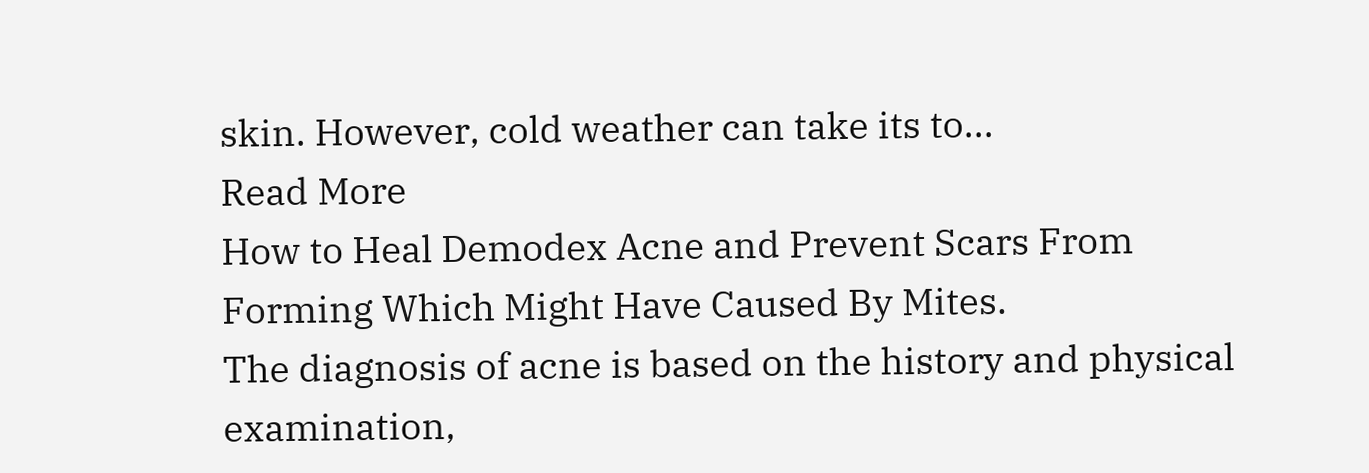skin. However, cold weather can take its to...
Read More
How to Heal Demodex Acne and Prevent Scars From Forming Which Might Have Caused By Mites.
The diagnosis of acne is based on the history and physical examination,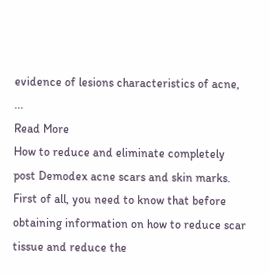evidence of lesions characteristics of acne, ...
Read More
How to reduce and eliminate completely post Demodex acne scars and skin marks.
First of all, you need to know that before obtaining information on how to reduce scar tissue and reduce the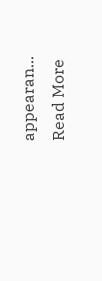appearan...
Read More